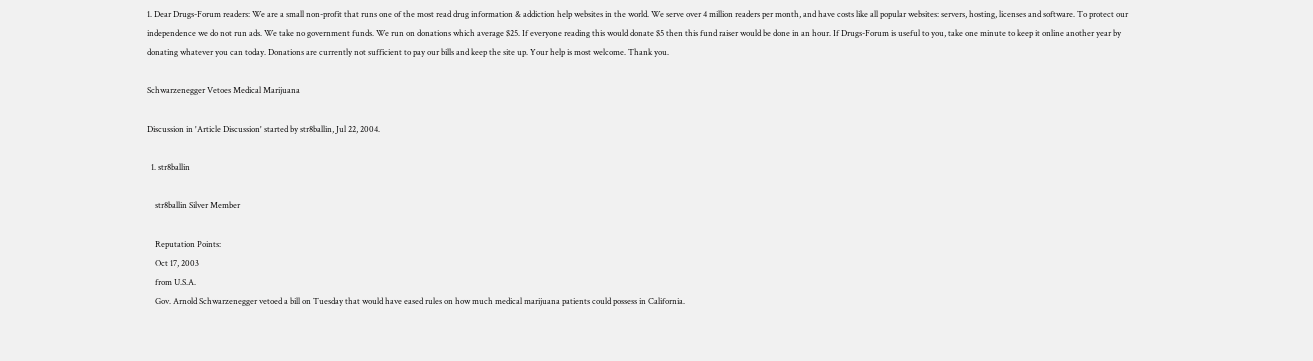1. Dear Drugs-Forum readers: We are a small non-profit that runs one of the most read drug information & addiction help websites in the world. We serve over 4 million readers per month, and have costs like all popular websites: servers, hosting, licenses and software. To protect our independence we do not run ads. We take no government funds. We run on donations which average $25. If everyone reading this would donate $5 then this fund raiser would be done in an hour. If Drugs-Forum is useful to you, take one minute to keep it online another year by donating whatever you can today. Donations are currently not sufficient to pay our bills and keep the site up. Your help is most welcome. Thank you.

Schwarzenegger Vetoes Medical Marijuana

Discussion in 'Article Discussion' started by str8ballin, Jul 22, 2004.

  1. str8ballin

    str8ballin Silver Member

    Reputation Points:
    Oct 17, 2003
    from U.S.A.
    Gov. Arnold Schwarzenegger vetoed a bill on Tuesday that would have eased rules on how much medical marijuana patients could possess in California.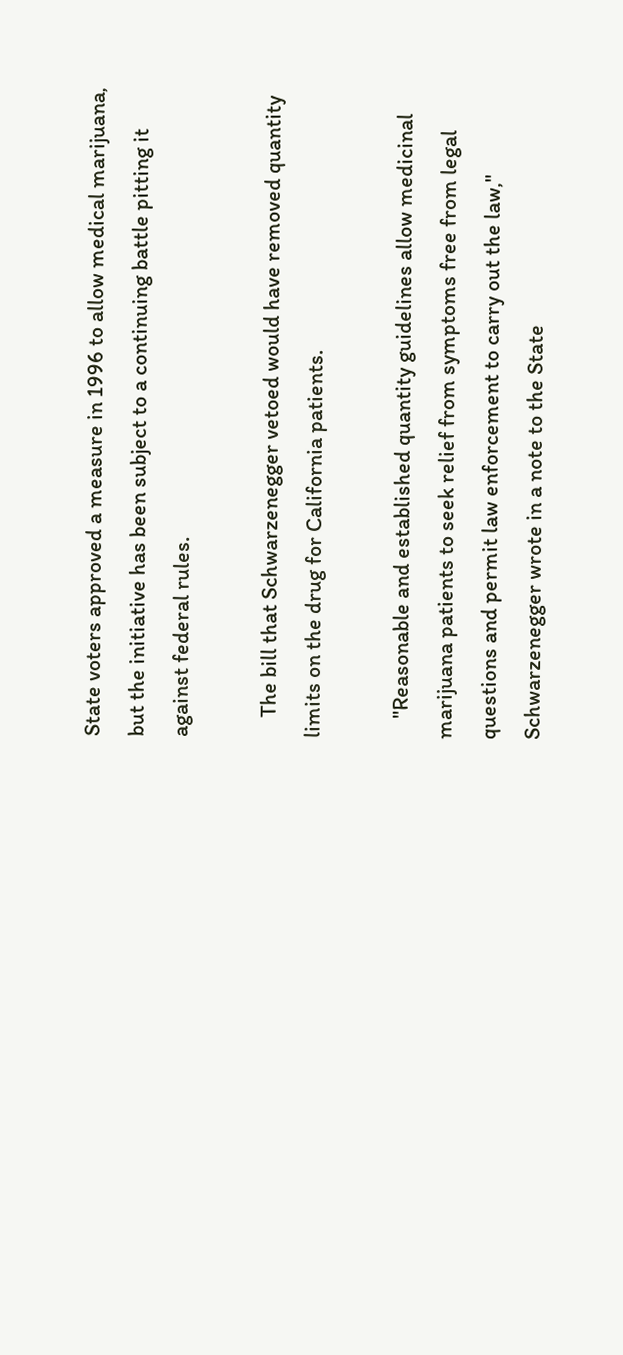State voters approved a measure in 1996 to allow medical marijuana, but the initiative has been subject to a continuing battle pitting it against federal rules.

    The bill that Schwarzenegger vetoed would have removed quantity limits on the drug for California patients.

    "Reasonable and established quantity guidelines allow medicinal marijuana patients to seek relief from symptoms free from legal questions and permit law enforcement to carry out the law," Schwarzenegger wrote in a note to the State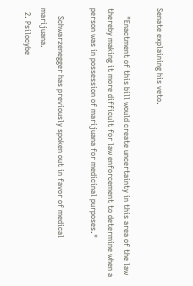Senate explaining his veto.

    "Enactment of this bill would create uncertainty in this area of the law thereby making it more difficult for law enforcement to determine when a person was in possession of marijuana for medicinal purposes."

    Schwarzenegger has previously spoken out in favor of medical marijuana.
  2. Psilocybe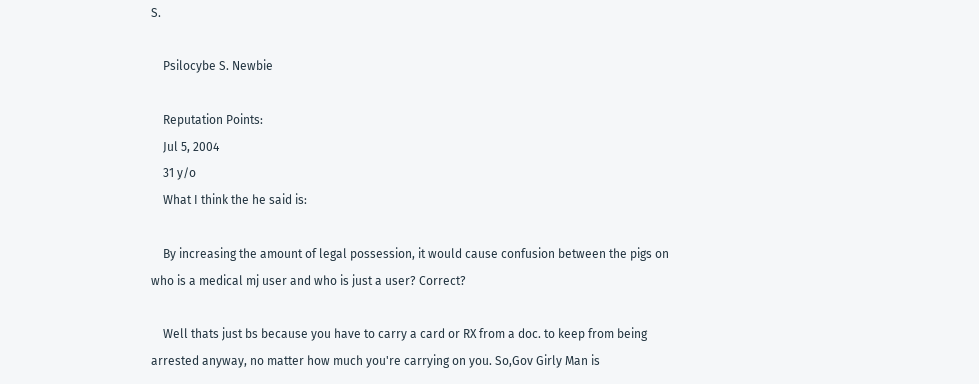S.

    Psilocybe S. Newbie

    Reputation Points:
    Jul 5, 2004
    31 y/o
    What I think the he said is:

    By increasing the amount of legal possession, it would cause confusion between the pigs on who is a medical mj user and who is just a user? Correct?

    Well thats just bs because you have to carry a card or RX from a doc. to keep from being arrested anyway, no matter how much you're carrying on you. So,Gov Girly Man is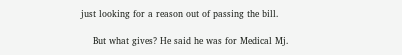just looking for a reason out of passing the bill.

    But what gives? He said he was for Medical Mj.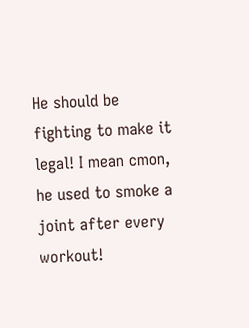He should be fighting to make it legal! I mean cmon, he used to smoke a joint after every workout!